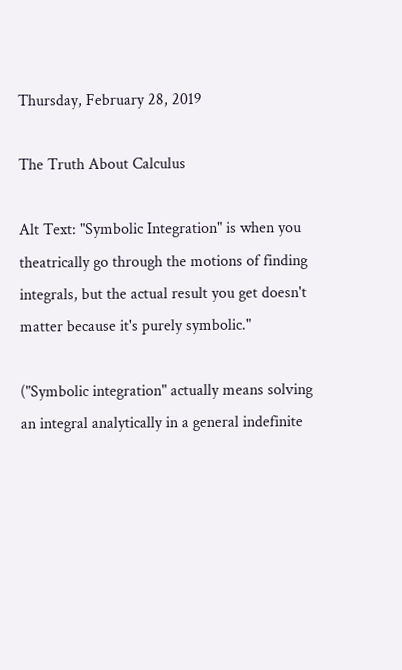Thursday, February 28, 2019

The Truth About Calculus

Alt Text: "Symbolic Integration" is when you theatrically go through the motions of finding integrals, but the actual result you get doesn't matter because it's purely symbolic."

("Symbolic integration" actually means solving an integral analytically in a general indefinite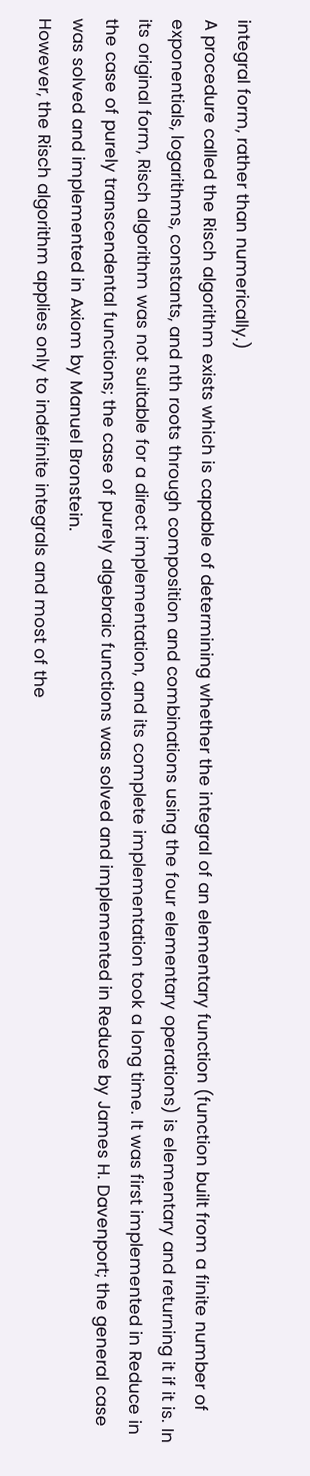integral form, rather than numerically.)
A procedure called the Risch algorithm exists which is capable of determining whether the integral of an elementary function (function built from a finite number of exponentials, logarithms, constants, and nth roots through composition and combinations using the four elementary operations) is elementary and returning it if it is. In its original form, Risch algorithm was not suitable for a direct implementation, and its complete implementation took a long time. It was first implemented in Reduce in the case of purely transcendental functions; the case of purely algebraic functions was solved and implemented in Reduce by James H. Davenport; the general case was solved and implemented in Axiom by Manuel Bronstein.
However, the Risch algorithm applies only to indefinite integrals and most of the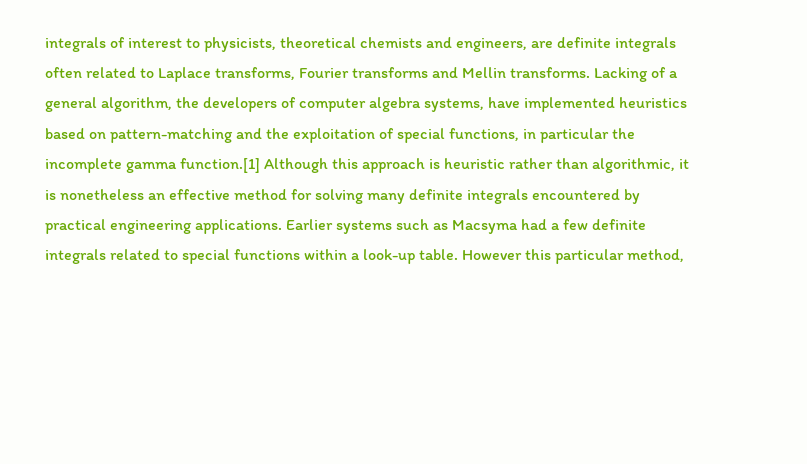integrals of interest to physicists, theoretical chemists and engineers, are definite integrals often related to Laplace transforms, Fourier transforms and Mellin transforms. Lacking of a general algorithm, the developers of computer algebra systems, have implemented heuristics based on pattern-matching and the exploitation of special functions, in particular the incomplete gamma function.[1] Although this approach is heuristic rather than algorithmic, it is nonetheless an effective method for solving many definite integrals encountered by practical engineering applications. Earlier systems such as Macsyma had a few definite integrals related to special functions within a look-up table. However this particular method,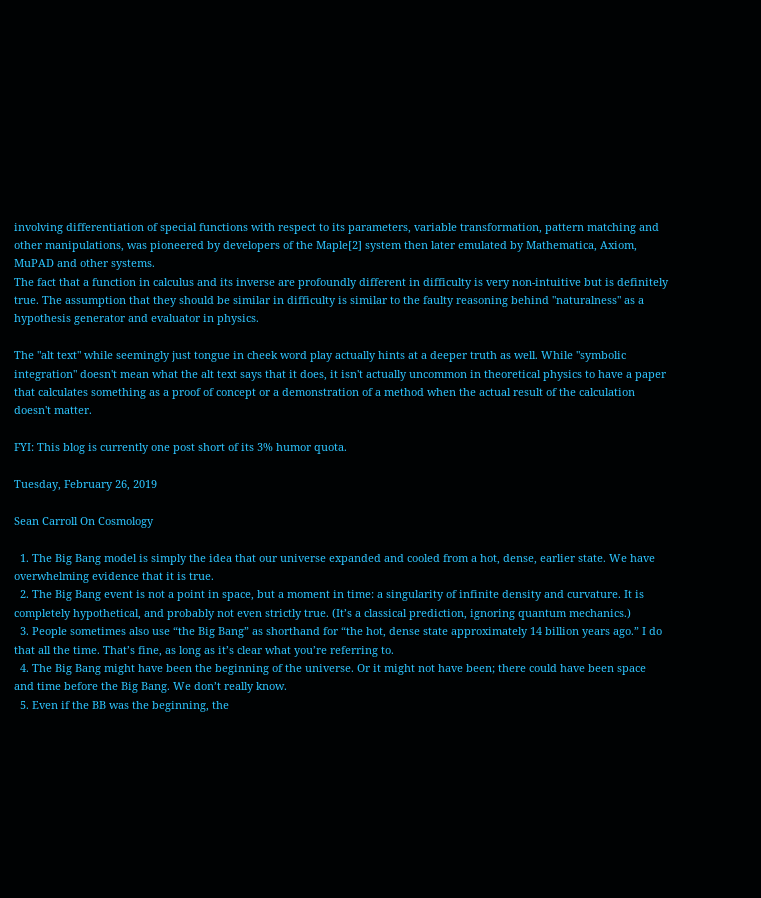involving differentiation of special functions with respect to its parameters, variable transformation, pattern matching and other manipulations, was pioneered by developers of the Maple[2] system then later emulated by Mathematica, Axiom, MuPAD and other systems.
The fact that a function in calculus and its inverse are profoundly different in difficulty is very non-intuitive but is definitely true. The assumption that they should be similar in difficulty is similar to the faulty reasoning behind "naturalness" as a hypothesis generator and evaluator in physics.

The "alt text" while seemingly just tongue in cheek word play actually hints at a deeper truth as well. While "symbolic integration" doesn't mean what the alt text says that it does, it isn't actually uncommon in theoretical physics to have a paper that calculates something as a proof of concept or a demonstration of a method when the actual result of the calculation doesn't matter.

FYI: This blog is currently one post short of its 3% humor quota.

Tuesday, February 26, 2019

Sean Carroll On Cosmology

  1. The Big Bang model is simply the idea that our universe expanded and cooled from a hot, dense, earlier state. We have overwhelming evidence that it is true.
  2. The Big Bang event is not a point in space, but a moment in time: a singularity of infinite density and curvature. It is completely hypothetical, and probably not even strictly true. (It’s a classical prediction, ignoring quantum mechanics.)
  3. People sometimes also use “the Big Bang” as shorthand for “the hot, dense state approximately 14 billion years ago.” I do that all the time. That’s fine, as long as it’s clear what you’re referring to.
  4. The Big Bang might have been the beginning of the universe. Or it might not have been; there could have been space and time before the Big Bang. We don’t really know.
  5. Even if the BB was the beginning, the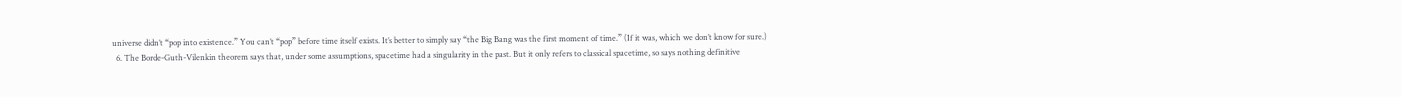universe didn’t “pop into existence.” You can’t “pop” before time itself exists. It’s better to simply say “the Big Bang was the first moment of time.” (If it was, which we don’t know for sure.)
  6. The Borde-Guth-Vilenkin theorem says that, under some assumptions, spacetime had a singularity in the past. But it only refers to classical spacetime, so says nothing definitive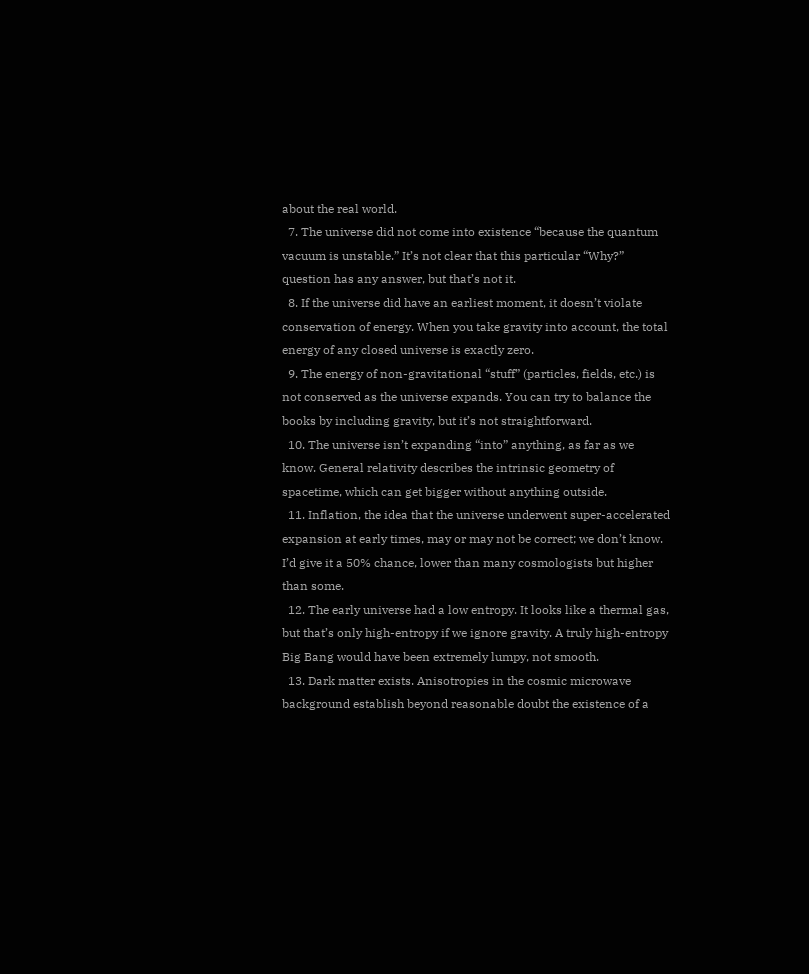about the real world.
  7. The universe did not come into existence “because the quantum vacuum is unstable.” It’s not clear that this particular “Why?” question has any answer, but that’s not it.
  8. If the universe did have an earliest moment, it doesn’t violate conservation of energy. When you take gravity into account, the total energy of any closed universe is exactly zero.
  9. The energy of non-gravitational “stuff” (particles, fields, etc.) is not conserved as the universe expands. You can try to balance the books by including gravity, but it’s not straightforward.
  10. The universe isn’t expanding “into” anything, as far as we know. General relativity describes the intrinsic geometry of spacetime, which can get bigger without anything outside.
  11. Inflation, the idea that the universe underwent super-accelerated expansion at early times, may or may not be correct; we don’t know. I’d give it a 50% chance, lower than many cosmologists but higher than some.
  12. The early universe had a low entropy. It looks like a thermal gas, but that’s only high-entropy if we ignore gravity. A truly high-entropy Big Bang would have been extremely lumpy, not smooth.
  13. Dark matter exists. Anisotropies in the cosmic microwave background establish beyond reasonable doubt the existence of a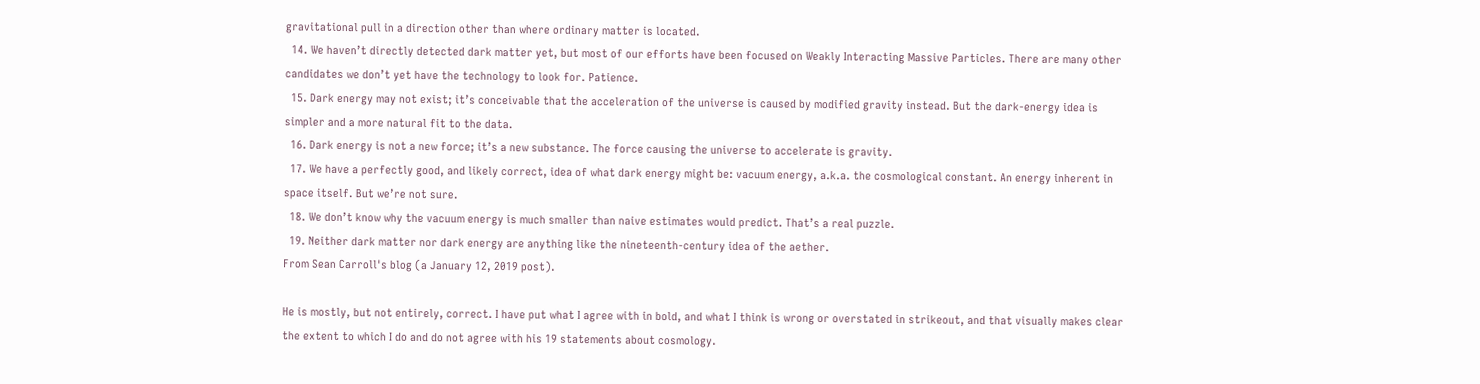gravitational pull in a direction other than where ordinary matter is located.
  14. We haven’t directly detected dark matter yet, but most of our efforts have been focused on Weakly Interacting Massive Particles. There are many other candidates we don’t yet have the technology to look for. Patience.
  15. Dark energy may not exist; it’s conceivable that the acceleration of the universe is caused by modified gravity instead. But the dark-energy idea is simpler and a more natural fit to the data.
  16. Dark energy is not a new force; it’s a new substance. The force causing the universe to accelerate is gravity.
  17. We have a perfectly good, and likely correct, idea of what dark energy might be: vacuum energy, a.k.a. the cosmological constant. An energy inherent in space itself. But we’re not sure.
  18. We don’t know why the vacuum energy is much smaller than naive estimates would predict. That’s a real puzzle.
  19. Neither dark matter nor dark energy are anything like the nineteenth-century idea of the aether.
From Sean Carroll's blog (a January 12, 2019 post).

He is mostly, but not entirely, correct. I have put what I agree with in bold, and what I think is wrong or overstated in strikeout, and that visually makes clear the extent to which I do and do not agree with his 19 statements about cosmology.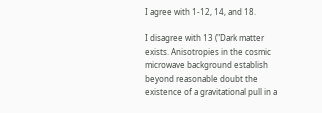I agree with 1-12, 14, and 18.

I disagree with 13 ("Dark matter exists. Anisotropies in the cosmic microwave background establish beyond reasonable doubt the existence of a gravitational pull in a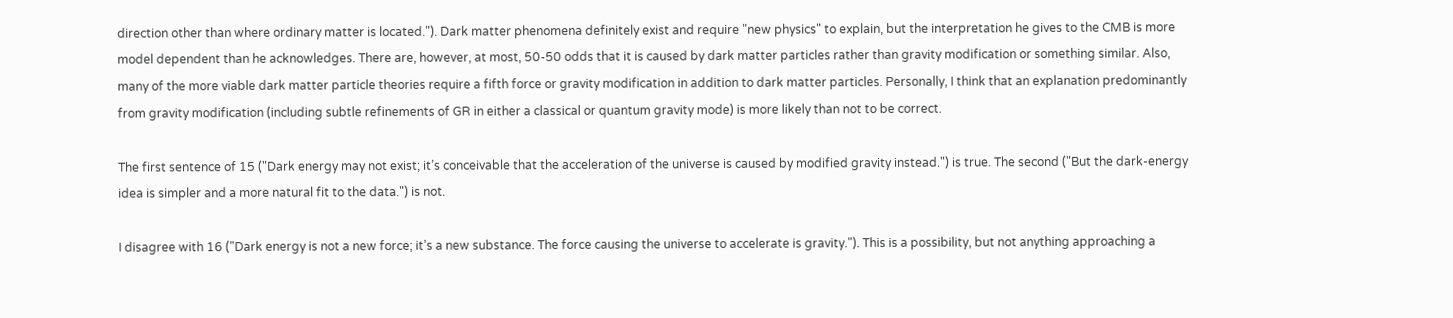direction other than where ordinary matter is located."). Dark matter phenomena definitely exist and require "new physics" to explain, but the interpretation he gives to the CMB is more model dependent than he acknowledges. There are, however, at most, 50-50 odds that it is caused by dark matter particles rather than gravity modification or something similar. Also, many of the more viable dark matter particle theories require a fifth force or gravity modification in addition to dark matter particles. Personally, I think that an explanation predominantly from gravity modification (including subtle refinements of GR in either a classical or quantum gravity mode) is more likely than not to be correct.

The first sentence of 15 ("Dark energy may not exist; it’s conceivable that the acceleration of the universe is caused by modified gravity instead.") is true. The second ("But the dark-energy idea is simpler and a more natural fit to the data.") is not.

I disagree with 16 ("Dark energy is not a new force; it’s a new substance. The force causing the universe to accelerate is gravity."). This is a possibility, but not anything approaching a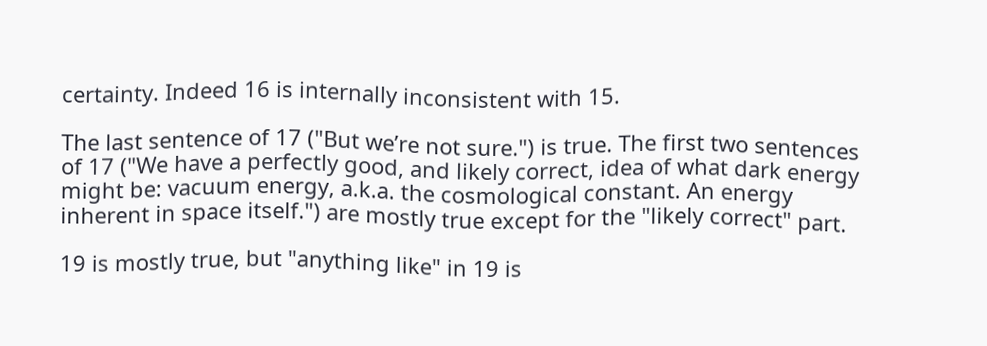certainty. Indeed 16 is internally inconsistent with 15.

The last sentence of 17 ("But we’re not sure.") is true. The first two sentences of 17 ("We have a perfectly good, and likely correct, idea of what dark energy might be: vacuum energy, a.k.a. the cosmological constant. An energy inherent in space itself.") are mostly true except for the "likely correct" part.

19 is mostly true, but "anything like" in 19 is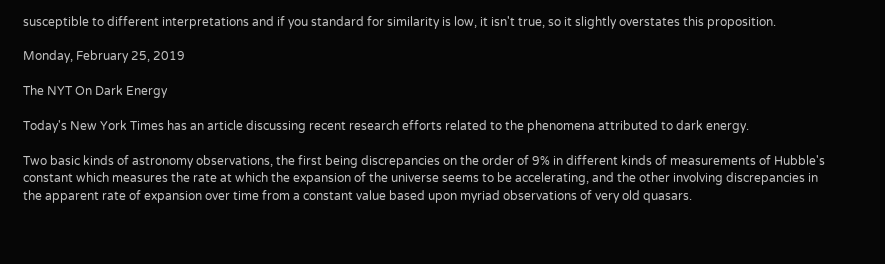susceptible to different interpretations and if you standard for similarity is low, it isn't true, so it slightly overstates this proposition.

Monday, February 25, 2019

The NYT On Dark Energy

Today's New York Times has an article discussing recent research efforts related to the phenomena attributed to dark energy.

Two basic kinds of astronomy observations, the first being discrepancies on the order of 9% in different kinds of measurements of Hubble's constant which measures the rate at which the expansion of the universe seems to be accelerating, and the other involving discrepancies in the apparent rate of expansion over time from a constant value based upon myriad observations of very old quasars.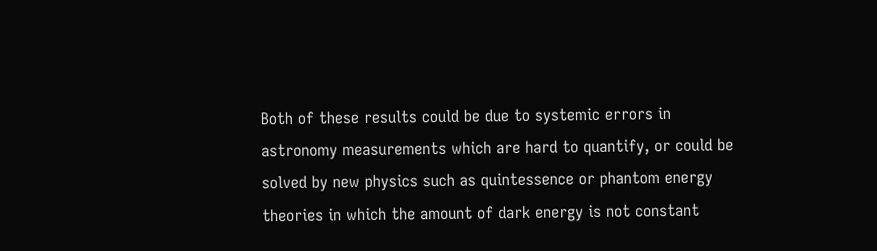Both of these results could be due to systemic errors in astronomy measurements which are hard to quantify, or could be solved by new physics such as quintessence or phantom energy theories in which the amount of dark energy is not constant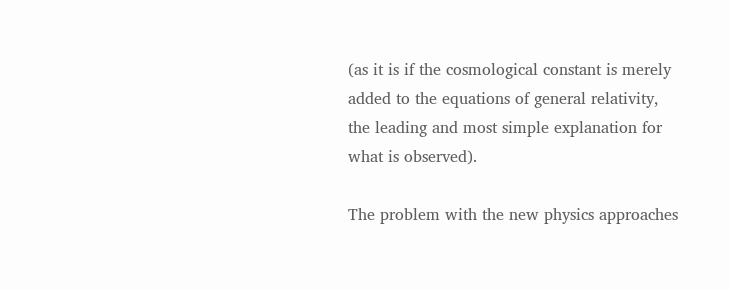(as it is if the cosmological constant is merely added to the equations of general relativity, the leading and most simple explanation for what is observed).

The problem with the new physics approaches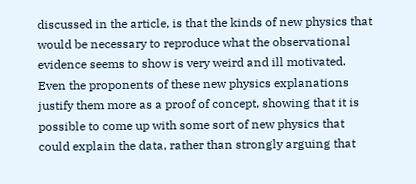discussed in the article, is that the kinds of new physics that would be necessary to reproduce what the observational evidence seems to show is very weird and ill motivated. Even the proponents of these new physics explanations justify them more as a proof of concept, showing that it is possible to come up with some sort of new physics that could explain the data, rather than strongly arguing that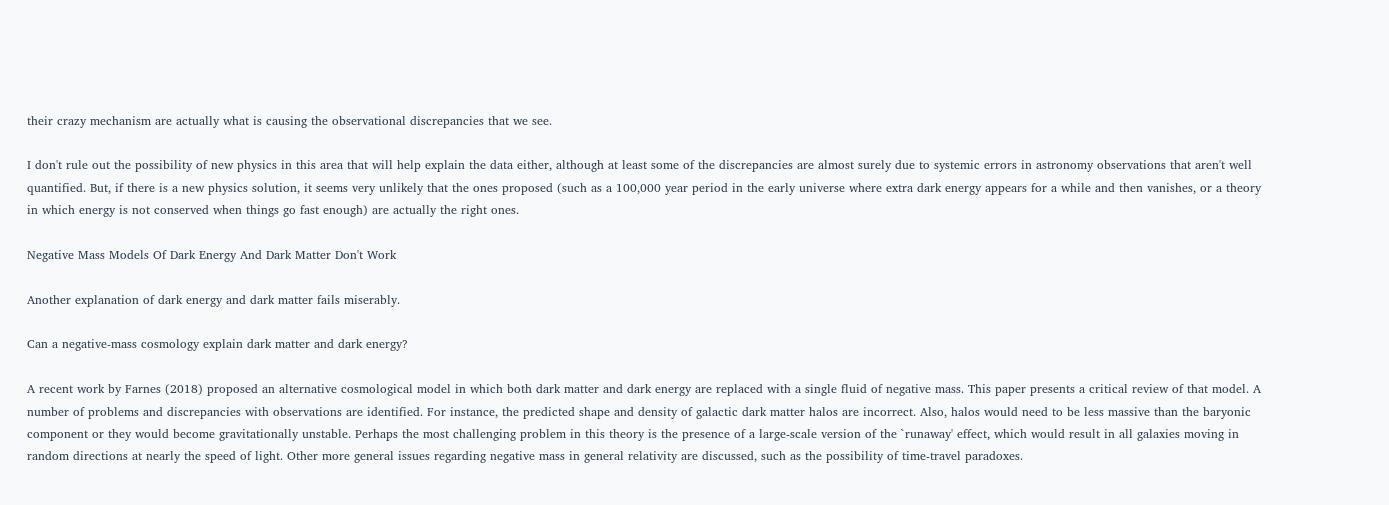their crazy mechanism are actually what is causing the observational discrepancies that we see.

I don't rule out the possibility of new physics in this area that will help explain the data either, although at least some of the discrepancies are almost surely due to systemic errors in astronomy observations that aren't well quantified. But, if there is a new physics solution, it seems very unlikely that the ones proposed (such as a 100,000 year period in the early universe where extra dark energy appears for a while and then vanishes, or a theory in which energy is not conserved when things go fast enough) are actually the right ones.

Negative Mass Models Of Dark Energy And Dark Matter Don't Work

Another explanation of dark energy and dark matter fails miserably.

Can a negative-mass cosmology explain dark matter and dark energy?

A recent work by Farnes (2018) proposed an alternative cosmological model in which both dark matter and dark energy are replaced with a single fluid of negative mass. This paper presents a critical review of that model. A number of problems and discrepancies with observations are identified. For instance, the predicted shape and density of galactic dark matter halos are incorrect. Also, halos would need to be less massive than the baryonic component or they would become gravitationally unstable. Perhaps the most challenging problem in this theory is the presence of a large-scale version of the `runaway' effect, which would result in all galaxies moving in random directions at nearly the speed of light. Other more general issues regarding negative mass in general relativity are discussed, such as the possibility of time-travel paradoxes.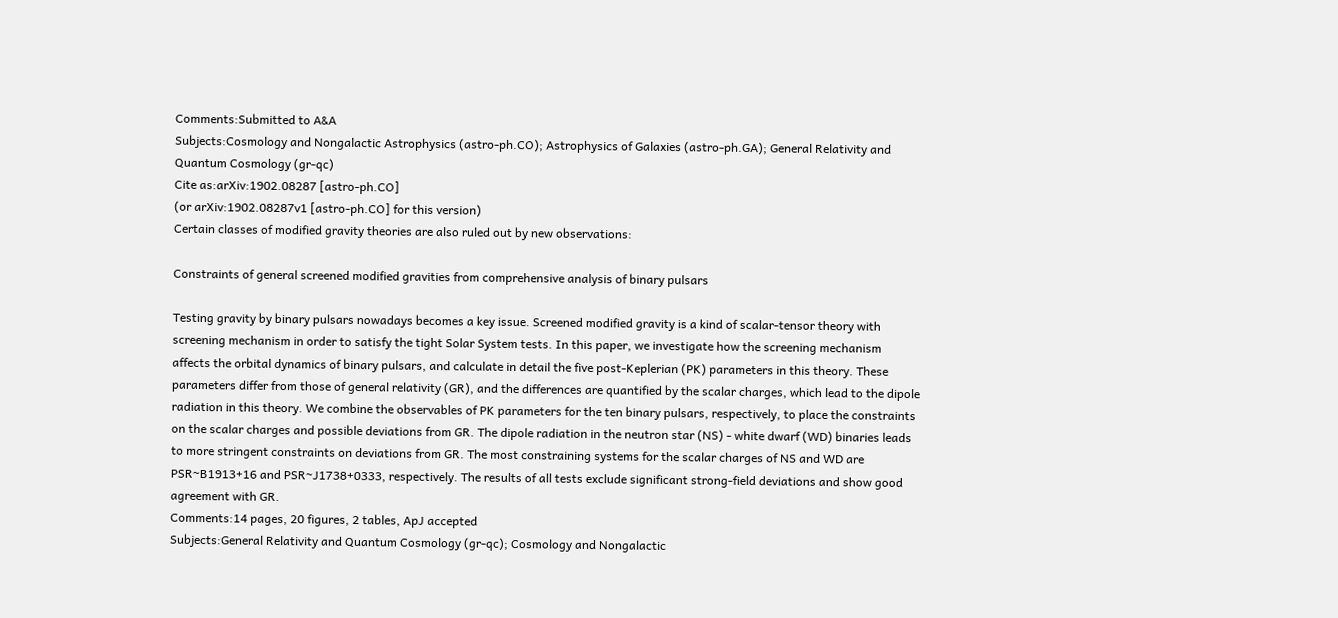Comments:Submitted to A&A
Subjects:Cosmology and Nongalactic Astrophysics (astro-ph.CO); Astrophysics of Galaxies (astro-ph.GA); General Relativity and Quantum Cosmology (gr-qc)
Cite as:arXiv:1902.08287 [astro-ph.CO]
(or arXiv:1902.08287v1 [astro-ph.CO] for this version)
Certain classes of modified gravity theories are also ruled out by new observations:

Constraints of general screened modified gravities from comprehensive analysis of binary pulsars

Testing gravity by binary pulsars nowadays becomes a key issue. Screened modified gravity is a kind of scalar-tensor theory with screening mechanism in order to satisfy the tight Solar System tests. In this paper, we investigate how the screening mechanism affects the orbital dynamics of binary pulsars, and calculate in detail the five post-Keplerian (PK) parameters in this theory. These parameters differ from those of general relativity (GR), and the differences are quantified by the scalar charges, which lead to the dipole radiation in this theory. We combine the observables of PK parameters for the ten binary pulsars, respectively, to place the constraints on the scalar charges and possible deviations from GR. The dipole radiation in the neutron star (NS) - white dwarf (WD) binaries leads to more stringent constraints on deviations from GR. The most constraining systems for the scalar charges of NS and WD are PSR~B1913+16 and PSR~J1738+0333, respectively. The results of all tests exclude significant strong-field deviations and show good agreement with GR.
Comments:14 pages, 20 figures, 2 tables, ApJ accepted
Subjects:General Relativity and Quantum Cosmology (gr-qc); Cosmology and Nongalactic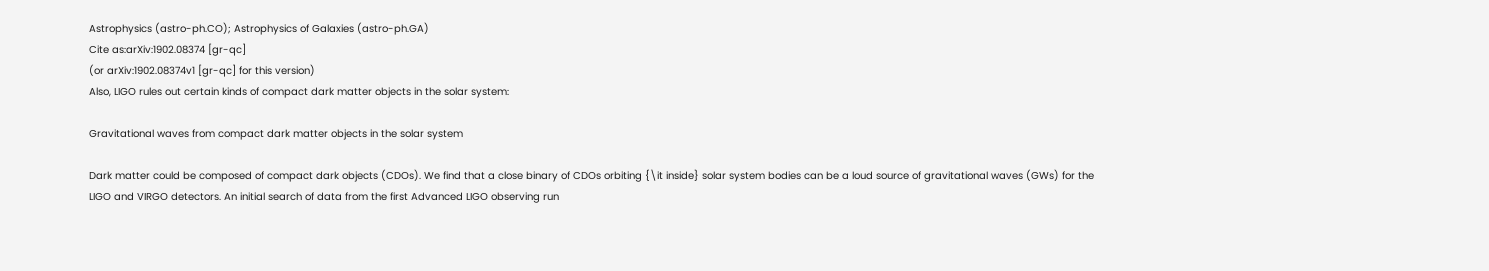Astrophysics (astro-ph.CO); Astrophysics of Galaxies (astro-ph.GA)
Cite as:arXiv:1902.08374 [gr-qc]
(or arXiv:1902.08374v1 [gr-qc] for this version)
Also, LIGO rules out certain kinds of compact dark matter objects in the solar system:

Gravitational waves from compact dark matter objects in the solar system

Dark matter could be composed of compact dark objects (CDOs). We find that a close binary of CDOs orbiting {\it inside} solar system bodies can be a loud source of gravitational waves (GWs) for the LIGO and VIRGO detectors. An initial search of data from the first Advanced LIGO observing run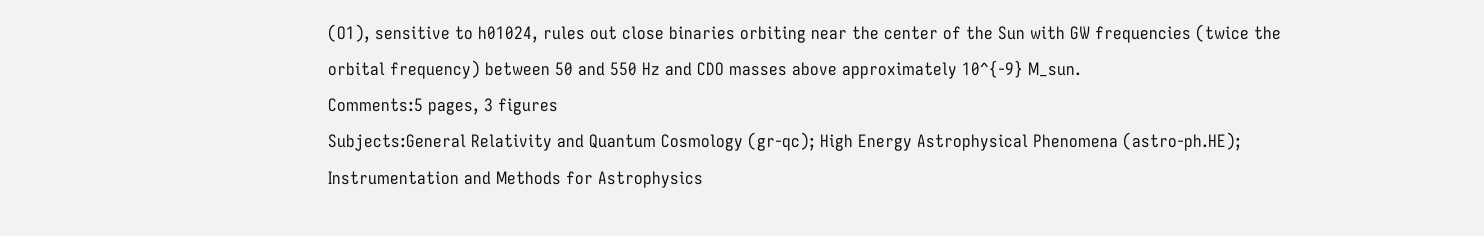(O1), sensitive to h01024, rules out close binaries orbiting near the center of the Sun with GW frequencies (twice the orbital frequency) between 50 and 550 Hz and CDO masses above approximately 10^{-9} M_sun.
Comments:5 pages, 3 figures
Subjects:General Relativity and Quantum Cosmology (gr-qc); High Energy Astrophysical Phenomena (astro-ph.HE); Instrumentation and Methods for Astrophysics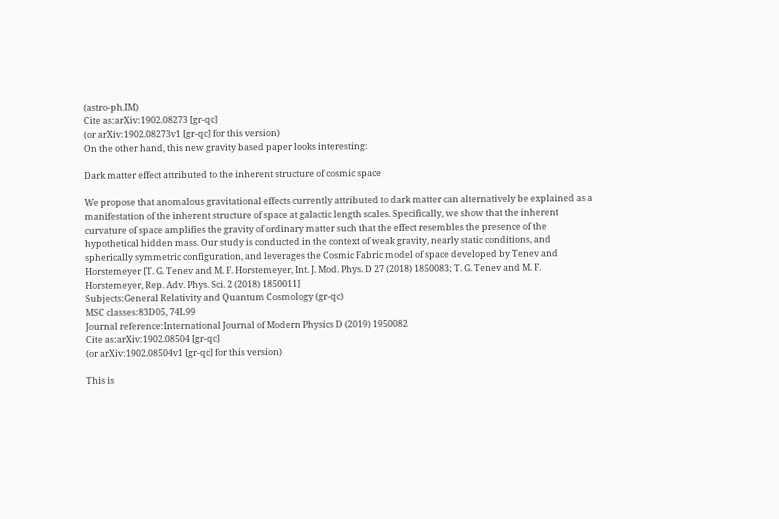(astro-ph.IM)
Cite as:arXiv:1902.08273 [gr-qc]
(or arXiv:1902.08273v1 [gr-qc] for this version)
On the other hand, this new gravity based paper looks interesting:

Dark matter effect attributed to the inherent structure of cosmic space

We propose that anomalous gravitational effects currently attributed to dark matter can alternatively be explained as a manifestation of the inherent structure of space at galactic length scales. Specifically, we show that the inherent curvature of space amplifies the gravity of ordinary matter such that the effect resembles the presence of the hypothetical hidden mass. Our study is conducted in the context of weak gravity, nearly static conditions, and spherically symmetric configuration, and leverages the Cosmic Fabric model of space developed by Tenev and Horstemeyer [T. G. Tenev and M. F. Horstemeyer, Int. J. Mod. Phys. D 27 (2018) 1850083; T. G. Tenev and M. F. Horstemeyer, Rep. Adv. Phys. Sci. 2 (2018) 1850011]
Subjects:General Relativity and Quantum Cosmology (gr-qc)
MSC classes:83D05, 74L99
Journal reference:International Journal of Modern Physics D (2019) 1950082
Cite as:arXiv:1902.08504 [gr-qc]
(or arXiv:1902.08504v1 [gr-qc] for this version)

This is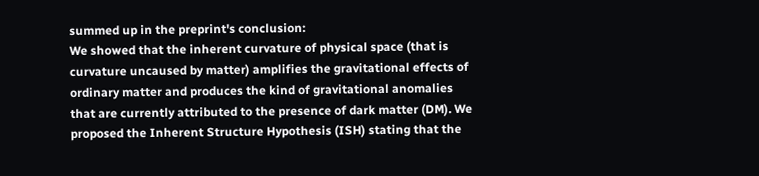summed up in the preprint's conclusion:
We showed that the inherent curvature of physical space (that is curvature uncaused by matter) amplifies the gravitational effects of ordinary matter and produces the kind of gravitational anomalies that are currently attributed to the presence of dark matter (DM). We proposed the Inherent Structure Hypothesis (ISH) stating that the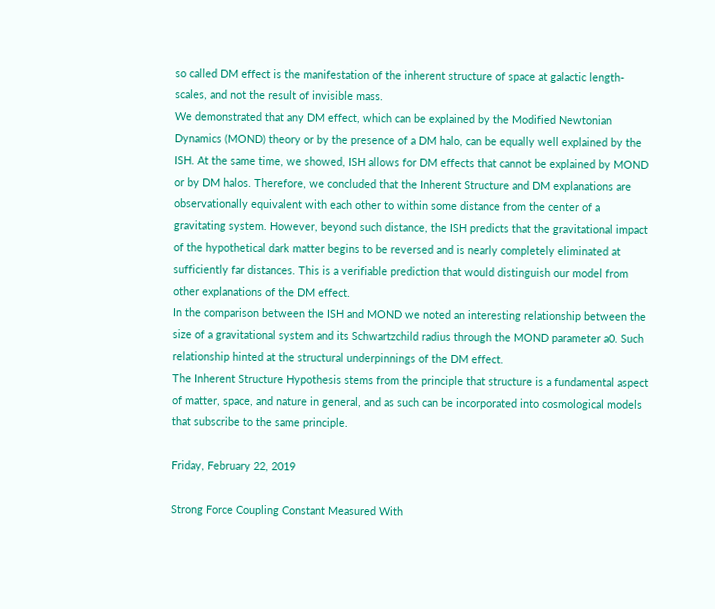so called DM effect is the manifestation of the inherent structure of space at galactic length-scales, and not the result of invisible mass.
We demonstrated that any DM effect, which can be explained by the Modified Newtonian Dynamics (MOND) theory or by the presence of a DM halo, can be equally well explained by the ISH. At the same time, we showed, ISH allows for DM effects that cannot be explained by MOND or by DM halos. Therefore, we concluded that the Inherent Structure and DM explanations are observationally equivalent with each other to within some distance from the center of a gravitating system. However, beyond such distance, the ISH predicts that the gravitational impact of the hypothetical dark matter begins to be reversed and is nearly completely eliminated at sufficiently far distances. This is a verifiable prediction that would distinguish our model from other explanations of the DM effect.
In the comparison between the ISH and MOND we noted an interesting relationship between the size of a gravitational system and its Schwartzchild radius through the MOND parameter a0. Such relationship hinted at the structural underpinnings of the DM effect.
The Inherent Structure Hypothesis stems from the principle that structure is a fundamental aspect of matter, space, and nature in general, and as such can be incorporated into cosmological models that subscribe to the same principle.

Friday, February 22, 2019

Strong Force Coupling Constant Measured With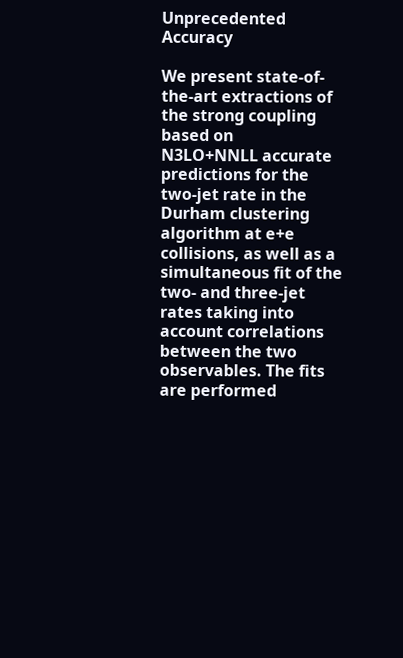Unprecedented Accuracy

We present state-of-the-art extractions of the strong coupling based on
N3LO+NNLL accurate predictions for the two-jet rate in the Durham clustering algorithm at e+e collisions, as well as a simultaneous fit of the two- and three-jet rates taking into account correlations between the two observables. The fits are performed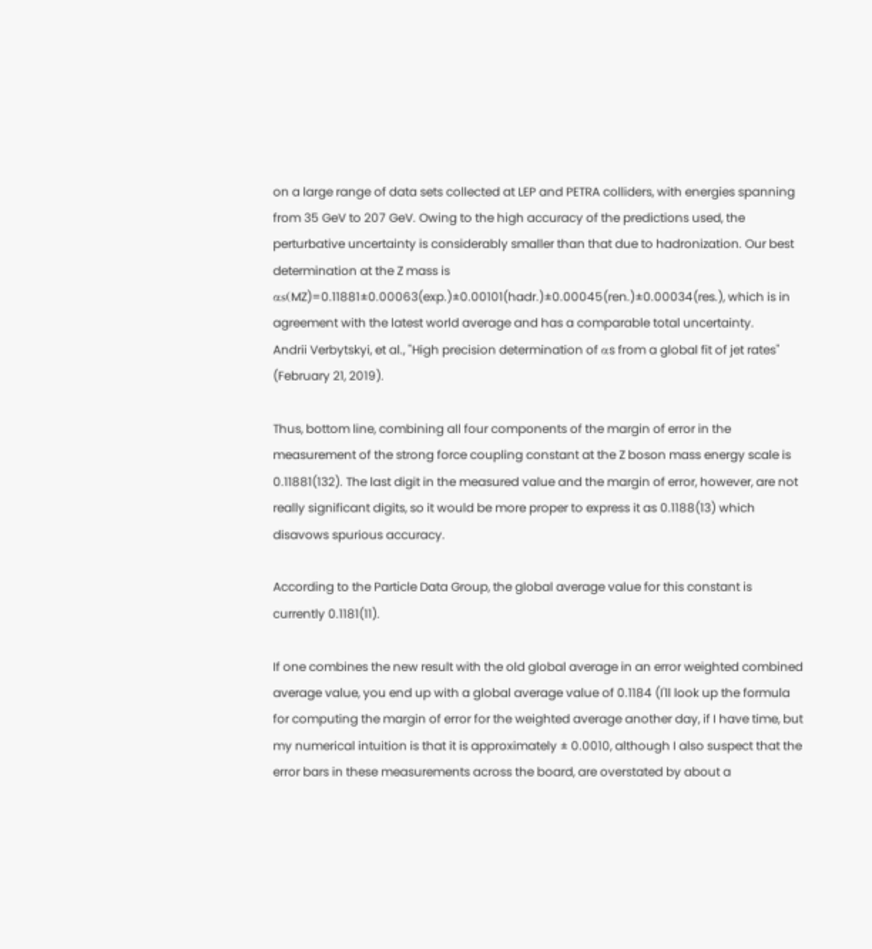on a large range of data sets collected at LEP and PETRA colliders, with energies spanning from 35 GeV to 207 GeV. Owing to the high accuracy of the predictions used, the perturbative uncertainty is considerably smaller than that due to hadronization. Our best determination at the Z mass is αs(MZ)=0.11881±0.00063(exp.)±0.00101(hadr.)±0.00045(ren.)±0.00034(res.), which is in agreement with the latest world average and has a comparable total uncertainty.
Andrii Verbytskyi, et al., "High precision determination of αs from a global fit of jet rates" (February 21, 2019).

Thus, bottom line, combining all four components of the margin of error in the measurement of the strong force coupling constant at the Z boson mass energy scale is 0.11881(132). The last digit in the measured value and the margin of error, however, are not really significant digits, so it would be more proper to express it as 0.1188(13) which disavows spurious accuracy.

According to the Particle Data Group, the global average value for this constant is currently 0.1181(11).

If one combines the new result with the old global average in an error weighted combined average value, you end up with a global average value of 0.1184 (I'll look up the formula for computing the margin of error for the weighted average another day, if I have time, but my numerical intuition is that it is approximately ± 0.0010, although I also suspect that the error bars in these measurements across the board, are overstated by about a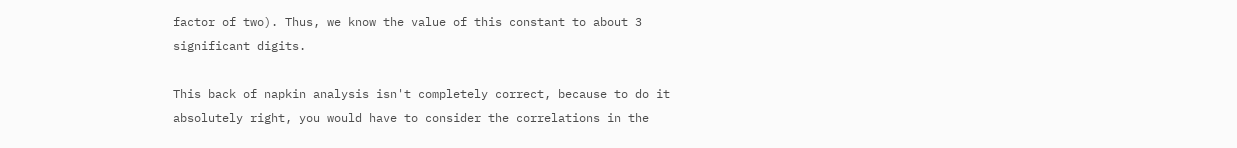factor of two). Thus, we know the value of this constant to about 3 significant digits.

This back of napkin analysis isn't completely correct, because to do it absolutely right, you would have to consider the correlations in the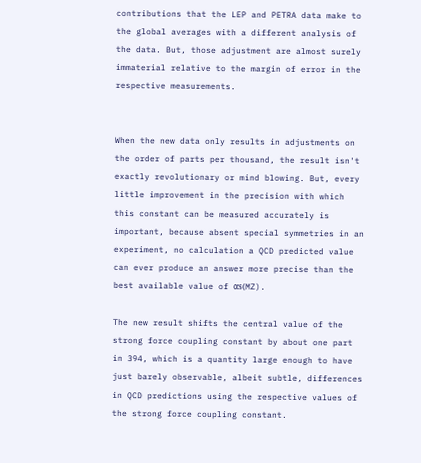contributions that the LEP and PETRA data make to the global averages with a different analysis of the data. But, those adjustment are almost surely immaterial relative to the margin of error in the respective measurements.


When the new data only results in adjustments on the order of parts per thousand, the result isn't exactly revolutionary or mind blowing. But, every little improvement in the precision with which this constant can be measured accurately is important, because absent special symmetries in an experiment, no calculation a QCD predicted value can ever produce an answer more precise than the best available value of αs(MZ).

The new result shifts the central value of the strong force coupling constant by about one part in 394, which is a quantity large enough to have just barely observable, albeit subtle, differences in QCD predictions using the respective values of the strong force coupling constant.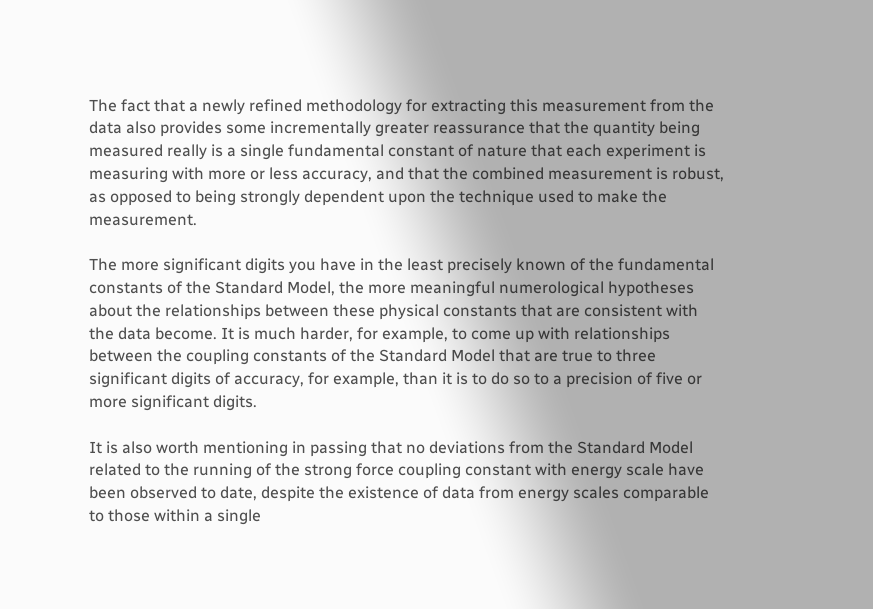The fact that a newly refined methodology for extracting this measurement from the data also provides some incrementally greater reassurance that the quantity being measured really is a single fundamental constant of nature that each experiment is measuring with more or less accuracy, and that the combined measurement is robust, as opposed to being strongly dependent upon the technique used to make the measurement.

The more significant digits you have in the least precisely known of the fundamental constants of the Standard Model, the more meaningful numerological hypotheses about the relationships between these physical constants that are consistent with the data become. It is much harder, for example, to come up with relationships between the coupling constants of the Standard Model that are true to three significant digits of accuracy, for example, than it is to do so to a precision of five or more significant digits.

It is also worth mentioning in passing that no deviations from the Standard Model related to the running of the strong force coupling constant with energy scale have been observed to date, despite the existence of data from energy scales comparable to those within a single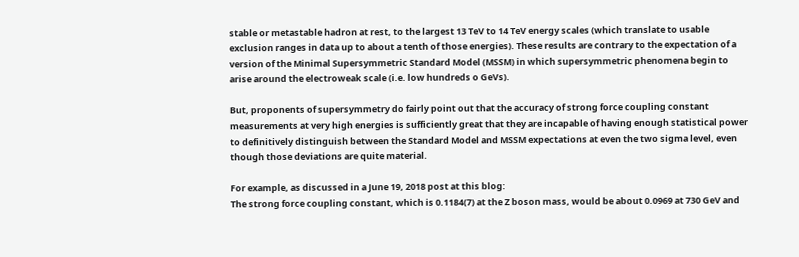stable or metastable hadron at rest, to the largest 13 TeV to 14 TeV energy scales (which translate to usable exclusion ranges in data up to about a tenth of those energies). These results are contrary to the expectation of a version of the Minimal Supersymmetric Standard Model (MSSM) in which supersymmetric phenomena begin to arise around the electroweak scale (i.e. low hundreds o GeVs).

But, proponents of supersymmetry do fairly point out that the accuracy of strong force coupling constant measurements at very high energies is sufficiently great that they are incapable of having enough statistical power to definitively distinguish between the Standard Model and MSSM expectations at even the two sigma level, even though those deviations are quite material.

For example, as discussed in a June 19, 2018 post at this blog:
The strong force coupling constant, which is 0.1184(7) at the Z boson mass, would be about 0.0969 at 730 GeV and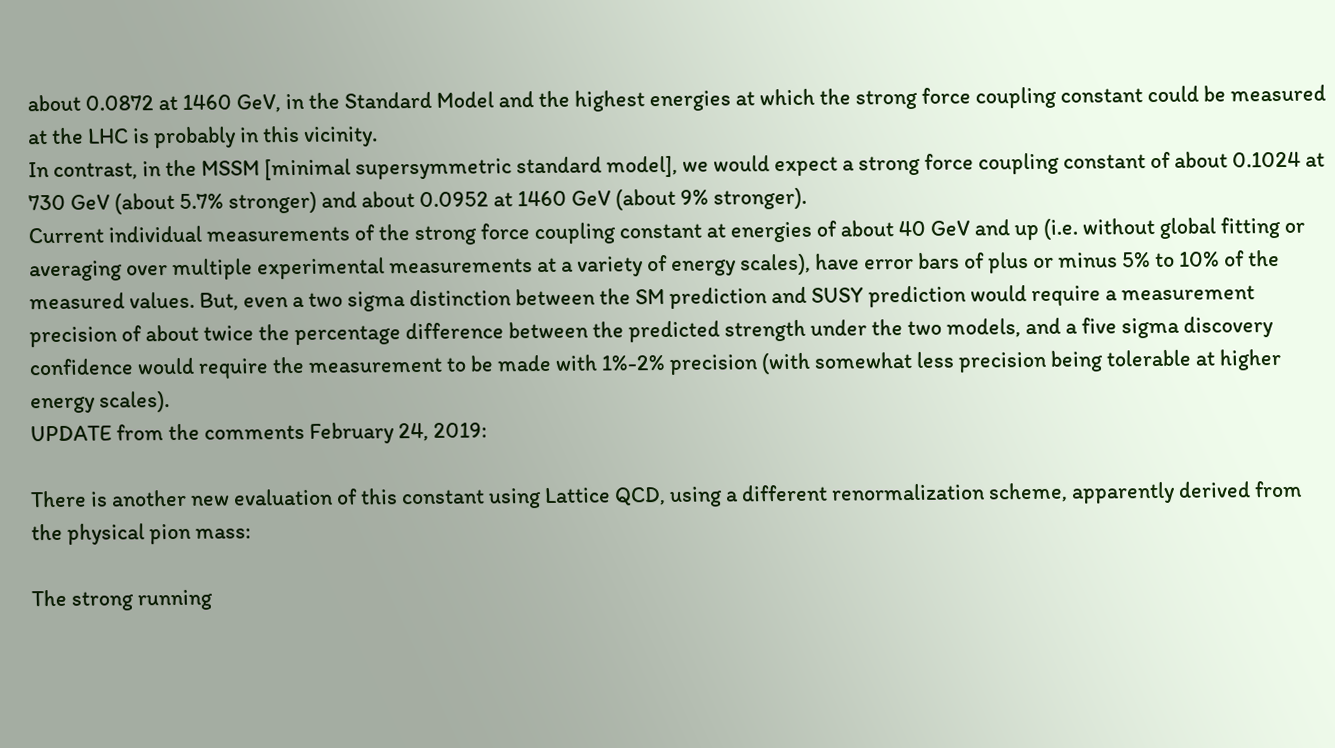about 0.0872 at 1460 GeV, in the Standard Model and the highest energies at which the strong force coupling constant could be measured at the LHC is probably in this vicinity.
In contrast, in the MSSM [minimal supersymmetric standard model], we would expect a strong force coupling constant of about 0.1024 at 730 GeV (about 5.7% stronger) and about 0.0952 at 1460 GeV (about 9% stronger).
Current individual measurements of the strong force coupling constant at energies of about 40 GeV and up (i.e. without global fitting or averaging over multiple experimental measurements at a variety of energy scales), have error bars of plus or minus 5% to 10% of the measured values. But, even a two sigma distinction between the SM prediction and SUSY prediction would require a measurement precision of about twice the percentage difference between the predicted strength under the two models, and a five sigma discovery confidence would require the measurement to be made with 1%-2% precision (with somewhat less precision being tolerable at higher energy scales).
UPDATE from the comments February 24, 2019:

There is another new evaluation of this constant using Lattice QCD, using a different renormalization scheme, apparently derived from the physical pion mass:

The strong running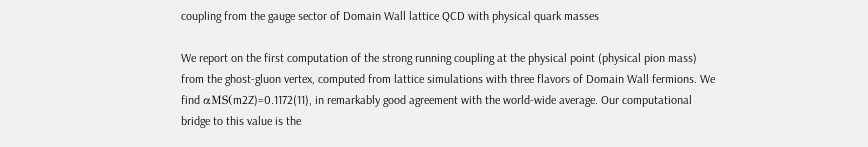coupling from the gauge sector of Domain Wall lattice QCD with physical quark masses

We report on the first computation of the strong running coupling at the physical point (physical pion mass) from the ghost-gluon vertex, computed from lattice simulations with three flavors of Domain Wall fermions. We find αMS(m2Z)=0.1172(11), in remarkably good agreement with the world-wide average. Our computational bridge to this value is the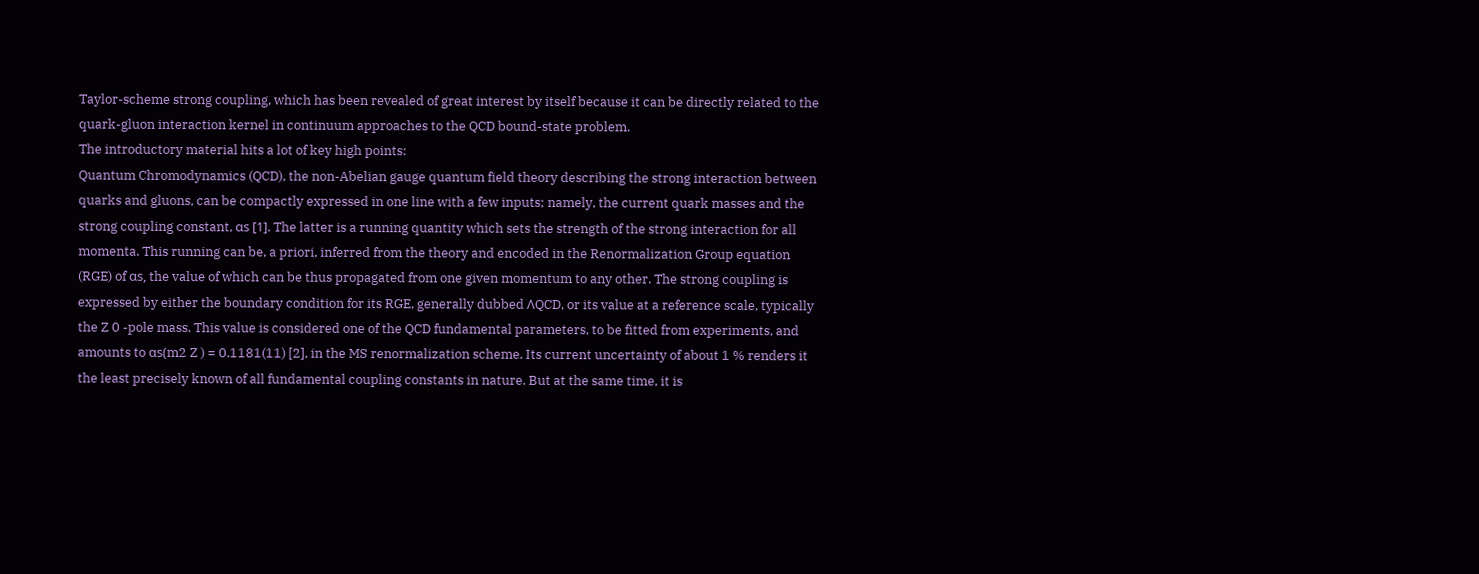Taylor-scheme strong coupling, which has been revealed of great interest by itself because it can be directly related to the quark-gluon interaction kernel in continuum approaches to the QCD bound-state problem.
The introductory material hits a lot of key high points:
Quantum Chromodynamics (QCD), the non-Abelian gauge quantum field theory describing the strong interaction between quarks and gluons, can be compactly expressed in one line with a few inputs; namely, the current quark masses and the strong coupling constant, αs [1]. The latter is a running quantity which sets the strength of the strong interaction for all momenta. This running can be, a priori, inferred from the theory and encoded in the Renormalization Group equation (RGE) of αs, the value of which can be thus propagated from one given momentum to any other. The strong coupling is expressed by either the boundary condition for its RGE, generally dubbed ΛQCD, or its value at a reference scale, typically the Z 0 -pole mass. This value is considered one of the QCD fundamental parameters, to be fitted from experiments, and amounts to αs(m2 Z ) = 0.1181(11) [2], in the MS renormalization scheme. Its current uncertainty of about 1 % renders it the least precisely known of all fundamental coupling constants in nature. But at the same time, it is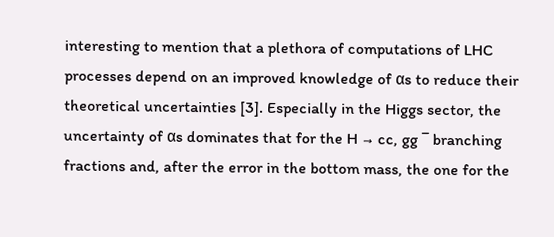interesting to mention that a plethora of computations of LHC processes depend on an improved knowledge of αs to reduce their theoretical uncertainties [3]. Especially in the Higgs sector, the uncertainty of αs dominates that for the H → cc, gg ¯ branching fractions and, after the error in the bottom mass, the one for the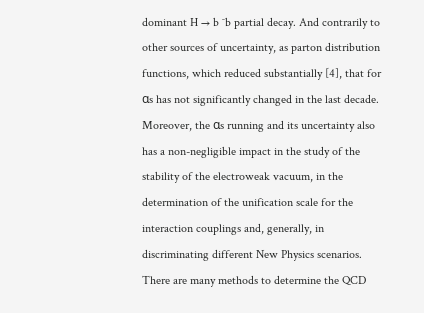dominant H → b ¯b partial decay. And contrarily to other sources of uncertainty, as parton distribution functions, which reduced substantially [4], that for αs has not significantly changed in the last decade. Moreover, the αs running and its uncertainty also has a non-negligible impact in the study of the stability of the electroweak vacuum, in the determination of the unification scale for the interaction couplings and, generally, in discriminating different New Physics scenarios.
There are many methods to determine the QCD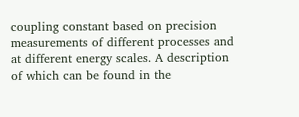coupling constant based on precision measurements of different processes and at different energy scales. A description of which can be found in the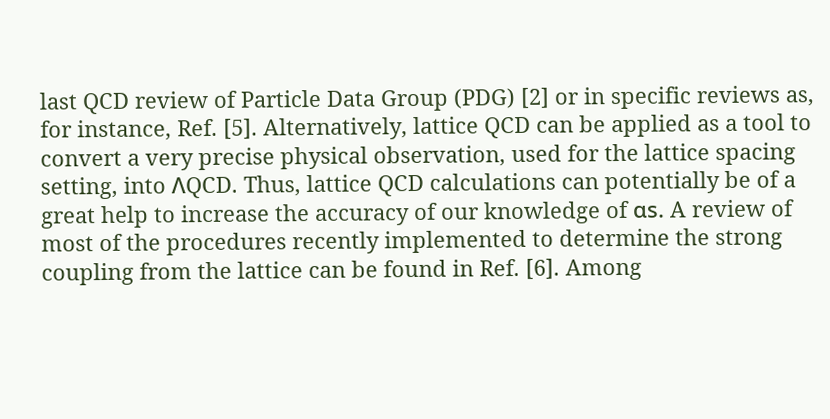last QCD review of Particle Data Group (PDG) [2] or in specific reviews as, for instance, Ref. [5]. Alternatively, lattice QCD can be applied as a tool to convert a very precise physical observation, used for the lattice spacing setting, into ΛQCD. Thus, lattice QCD calculations can potentially be of a great help to increase the accuracy of our knowledge of αs. A review of most of the procedures recently implemented to determine the strong coupling from the lattice can be found in Ref. [6]. Among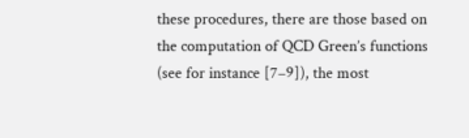these procedures, there are those based on the computation of QCD Green’s functions (see for instance [7–9]), the most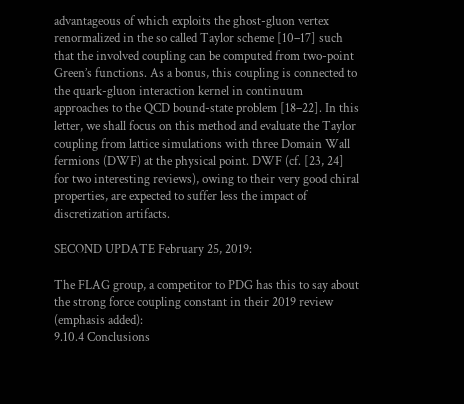advantageous of which exploits the ghost-gluon vertex renormalized in the so called Taylor scheme [10–17] such that the involved coupling can be computed from two-point Green’s functions. As a bonus, this coupling is connected to the quark-gluon interaction kernel in continuum approaches to the QCD bound-state problem [18–22]. In this letter, we shall focus on this method and evaluate the Taylor coupling from lattice simulations with three Domain Wall fermions (DWF) at the physical point. DWF (cf. [23, 24] for two interesting reviews), owing to their very good chiral properties, are expected to suffer less the impact of discretization artifacts.

SECOND UPDATE February 25, 2019:

The FLAG group, a competitor to PDG has this to say about the strong force coupling constant in their 2019 review (emphasis added):
9.10.4 Conclusions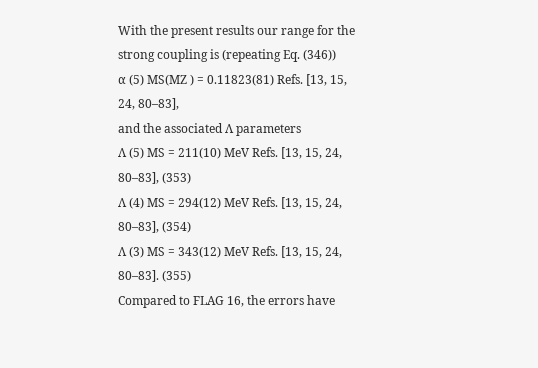With the present results our range for the strong coupling is (repeating Eq. (346))
α (5) MS(MZ ) = 0.11823(81) Refs. [13, 15, 24, 80–83],
and the associated Λ parameters
Λ (5) MS = 211(10) MeV Refs. [13, 15, 24, 80–83], (353)
Λ (4) MS = 294(12) MeV Refs. [13, 15, 24, 80–83], (354)
Λ (3) MS = 343(12) MeV Refs. [13, 15, 24, 80–83]. (355)
Compared to FLAG 16, the errors have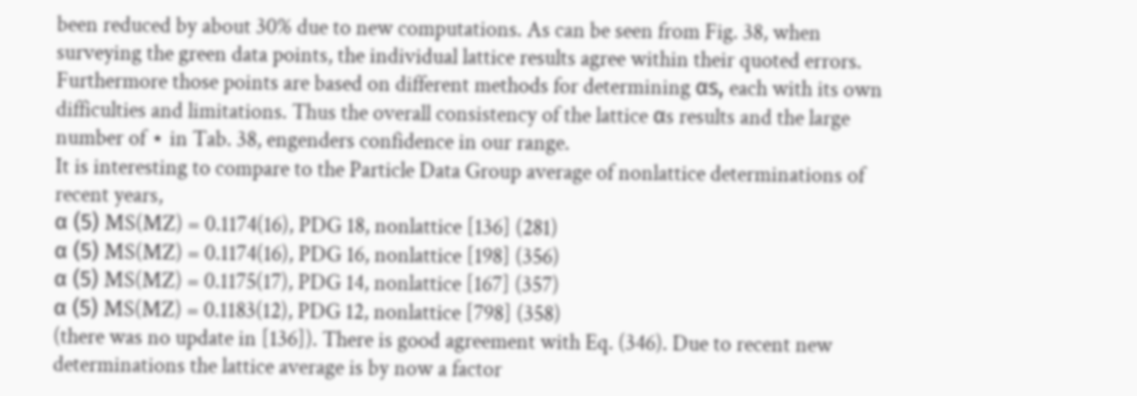been reduced by about 30% due to new computations. As can be seen from Fig. 38, when surveying the green data points, the individual lattice results agree within their quoted errors. Furthermore those points are based on different methods for determining αs, each with its own difficulties and limitations. Thus the overall consistency of the lattice αs results and the large number of ⋆ in Tab. 38, engenders confidence in our range.
It is interesting to compare to the Particle Data Group average of nonlattice determinations of recent years,
α (5) MS(MZ) = 0.1174(16), PDG 18, nonlattice [136] (281)
α (5) MS(MZ) = 0.1174(16), PDG 16, nonlattice [198] (356)
α (5) MS(MZ) = 0.1175(17), PDG 14, nonlattice [167] (357)
α (5) MS(MZ) = 0.1183(12), PDG 12, nonlattice [798] (358)
(there was no update in [136]). There is good agreement with Eq. (346). Due to recent new determinations the lattice average is by now a factor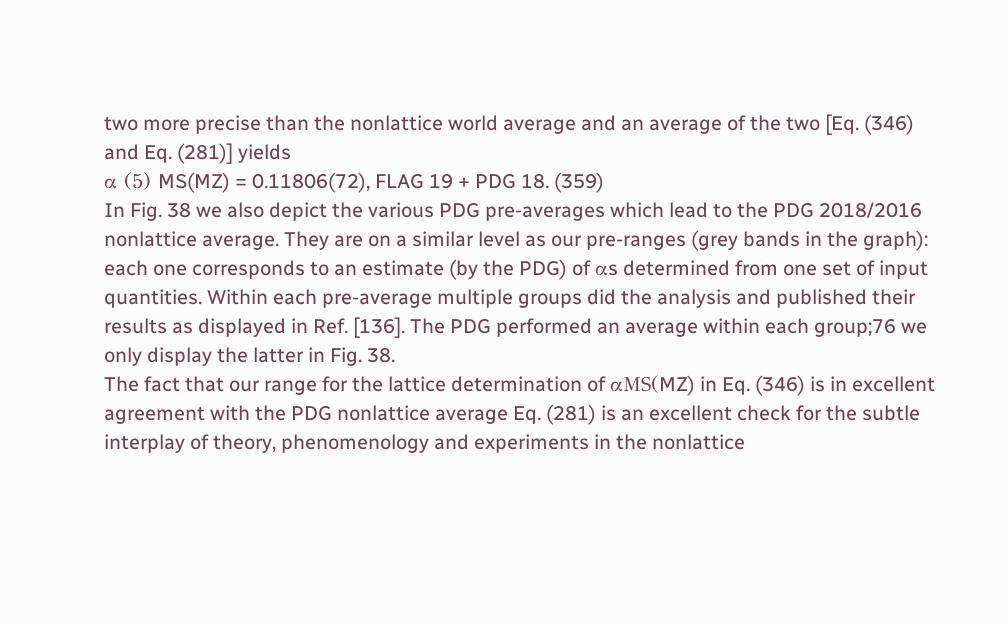two more precise than the nonlattice world average and an average of the two [Eq. (346) and Eq. (281)] yields
α (5) MS(MZ) = 0.11806(72), FLAG 19 + PDG 18. (359)
In Fig. 38 we also depict the various PDG pre-averages which lead to the PDG 2018/2016 nonlattice average. They are on a similar level as our pre-ranges (grey bands in the graph): each one corresponds to an estimate (by the PDG) of αs determined from one set of input quantities. Within each pre-average multiple groups did the analysis and published their results as displayed in Ref. [136]. The PDG performed an average within each group;76 we only display the latter in Fig. 38.
The fact that our range for the lattice determination of αMS(MZ) in Eq. (346) is in excellent agreement with the PDG nonlattice average Eq. (281) is an excellent check for the subtle interplay of theory, phenomenology and experiments in the nonlattice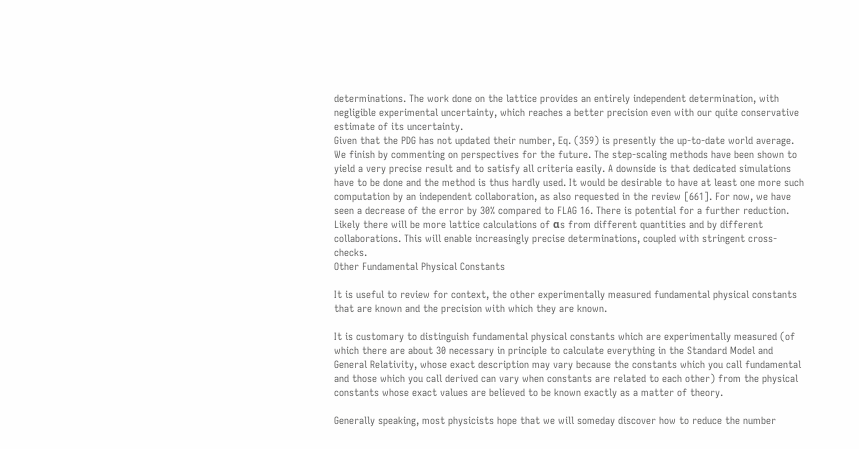determinations. The work done on the lattice provides an entirely independent determination, with negligible experimental uncertainty, which reaches a better precision even with our quite conservative estimate of its uncertainty.
Given that the PDG has not updated their number, Eq. (359) is presently the up-to-date world average.
We finish by commenting on perspectives for the future. The step-scaling methods have been shown to yield a very precise result and to satisfy all criteria easily. A downside is that dedicated simulations have to be done and the method is thus hardly used. It would be desirable to have at least one more such computation by an independent collaboration, as also requested in the review [661]. For now, we have seen a decrease of the error by 30% compared to FLAG 16. There is potential for a further reduction. Likely there will be more lattice calculations of αs from different quantities and by different collaborations. This will enable increasingly precise determinations, coupled with stringent cross-checks.
Other Fundamental Physical Constants

It is useful to review for context, the other experimentally measured fundamental physical constants that are known and the precision with which they are known.

It is customary to distinguish fundamental physical constants which are experimentally measured (of which there are about 30 necessary in principle to calculate everything in the Standard Model and General Relativity, whose exact description may vary because the constants which you call fundamental and those which you call derived can vary when constants are related to each other) from the physical constants whose exact values are believed to be known exactly as a matter of theory.

Generally speaking, most physicists hope that we will someday discover how to reduce the number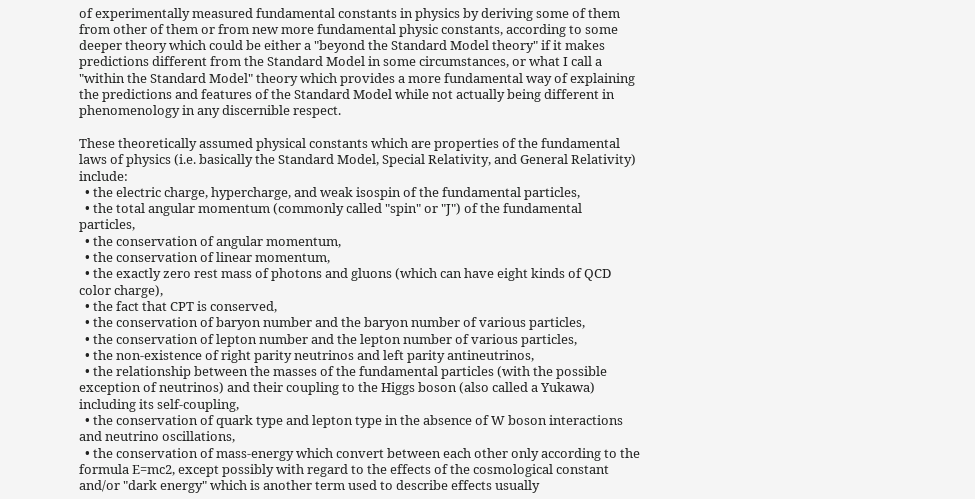of experimentally measured fundamental constants in physics by deriving some of them from other of them or from new more fundamental physic constants, according to some deeper theory which could be either a "beyond the Standard Model theory" if it makes predictions different from the Standard Model in some circumstances, or what I call a "within the Standard Model" theory which provides a more fundamental way of explaining the predictions and features of the Standard Model while not actually being different in phenomenology in any discernible respect.

These theoretically assumed physical constants which are properties of the fundamental laws of physics (i.e. basically the Standard Model, Special Relativity, and General Relativity) include:
  • the electric charge, hypercharge, and weak isospin of the fundamental particles,
  • the total angular momentum (commonly called "spin" or "J") of the fundamental particles,
  • the conservation of angular momentum,
  • the conservation of linear momentum,
  • the exactly zero rest mass of photons and gluons (which can have eight kinds of QCD color charge),
  • the fact that CPT is conserved,
  • the conservation of baryon number and the baryon number of various particles,
  • the conservation of lepton number and the lepton number of various particles,
  • the non-existence of right parity neutrinos and left parity antineutrinos,
  • the relationship between the masses of the fundamental particles (with the possible exception of neutrinos) and their coupling to the Higgs boson (also called a Yukawa) including its self-coupling,
  • the conservation of quark type and lepton type in the absence of W boson interactions and neutrino oscillations,
  • the conservation of mass-energy which convert between each other only according to the formula E=mc2, except possibly with regard to the effects of the cosmological constant and/or "dark energy" which is another term used to describe effects usually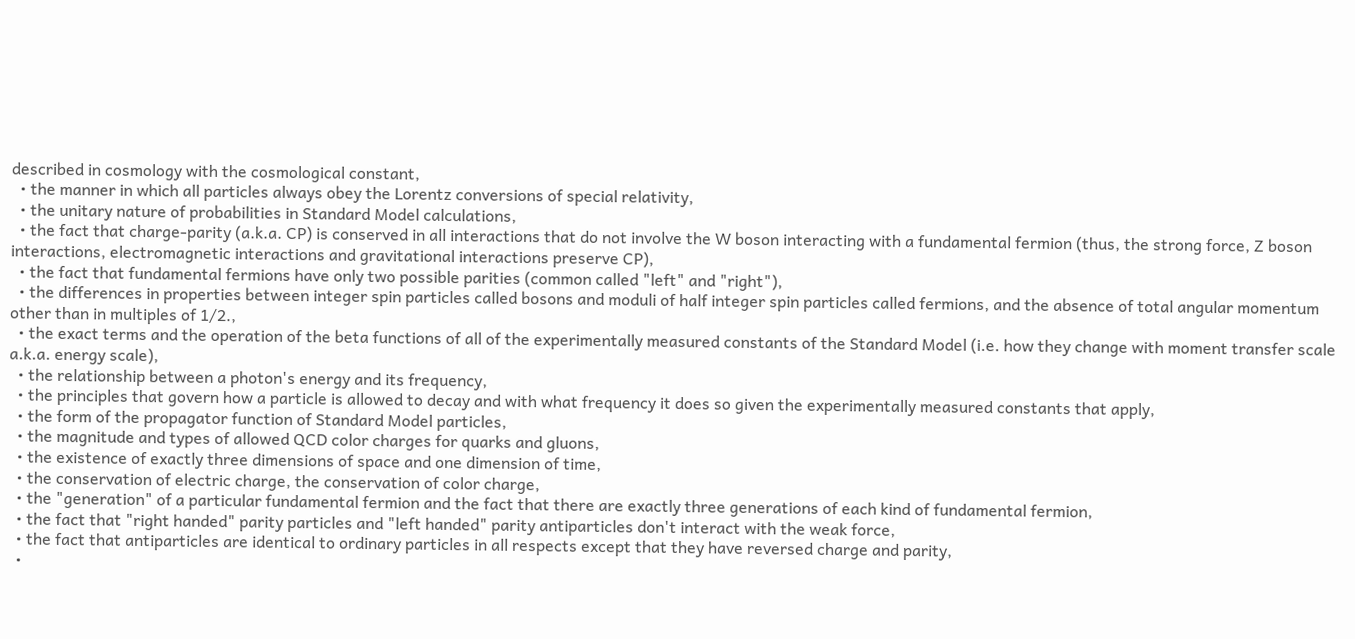described in cosmology with the cosmological constant,
  • the manner in which all particles always obey the Lorentz conversions of special relativity,
  • the unitary nature of probabilities in Standard Model calculations,
  • the fact that charge-parity (a.k.a. CP) is conserved in all interactions that do not involve the W boson interacting with a fundamental fermion (thus, the strong force, Z boson interactions, electromagnetic interactions and gravitational interactions preserve CP),
  • the fact that fundamental fermions have only two possible parities (common called "left" and "right"),
  • the differences in properties between integer spin particles called bosons and moduli of half integer spin particles called fermions, and the absence of total angular momentum other than in multiples of 1/2.,
  • the exact terms and the operation of the beta functions of all of the experimentally measured constants of the Standard Model (i.e. how they change with moment transfer scale a.k.a. energy scale),
  • the relationship between a photon's energy and its frequency,
  • the principles that govern how a particle is allowed to decay and with what frequency it does so given the experimentally measured constants that apply,
  • the form of the propagator function of Standard Model particles,
  • the magnitude and types of allowed QCD color charges for quarks and gluons,
  • the existence of exactly three dimensions of space and one dimension of time,
  • the conservation of electric charge, the conservation of color charge,
  • the "generation" of a particular fundamental fermion and the fact that there are exactly three generations of each kind of fundamental fermion,
  • the fact that "right handed" parity particles and "left handed" parity antiparticles don't interact with the weak force,
  • the fact that antiparticles are identical to ordinary particles in all respects except that they have reversed charge and parity,
  •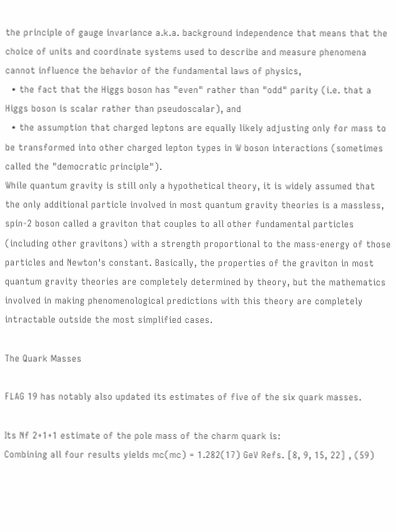the principle of gauge invariance a.k.a. background independence that means that the choice of units and coordinate systems used to describe and measure phenomena cannot influence the behavior of the fundamental laws of physics,
  • the fact that the Higgs boson has "even" rather than "odd" parity (i.e. that a Higgs boson is scalar rather than pseudoscalar), and
  • the assumption that charged leptons are equally likely adjusting only for mass to be transformed into other charged lepton types in W boson interactions (sometimes called the "democratic principle").
While quantum gravity is still only a hypothetical theory, it is widely assumed that the only additional particle involved in most quantum gravity theories is a massless, spin-2 boson called a graviton that couples to all other fundamental particles (including other gravitons) with a strength proportional to the mass-energy of those particles and Newton's constant. Basically, the properties of the graviton in most quantum gravity theories are completely determined by theory, but the mathematics involved in making phenomenological predictions with this theory are completely intractable outside the most simplified cases.

The Quark Masses

FLAG 19 has notably also updated its estimates of five of the six quark masses.

Its Nf 2+1+1 estimate of the pole mass of the charm quark is:
Combining all four results yields mc(mc) = 1.282(17) GeV Refs. [8, 9, 15, 22] , (59)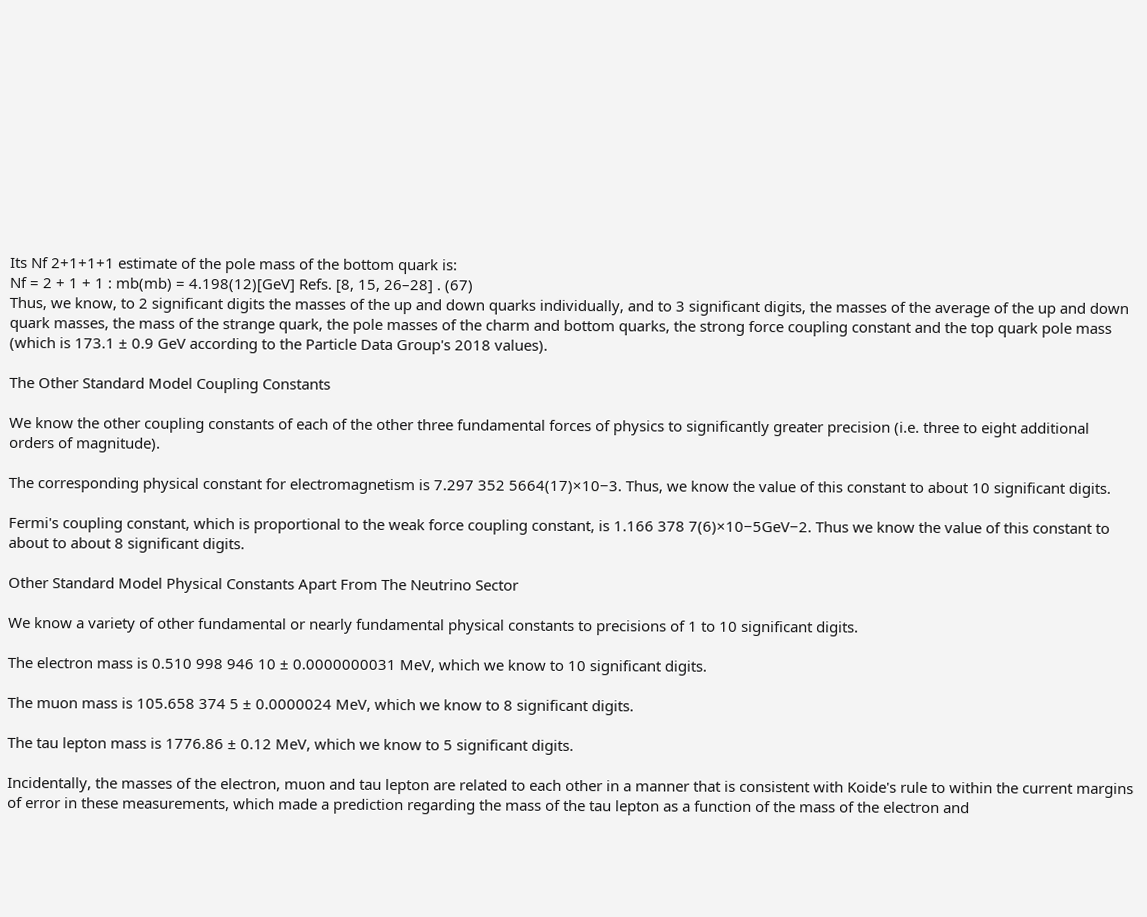Its Nf 2+1+1+1 estimate of the pole mass of the bottom quark is:
Nf = 2 + 1 + 1 : mb(mb) = 4.198(12)[GeV] Refs. [8, 15, 26–28] . (67)
Thus, we know, to 2 significant digits the masses of the up and down quarks individually, and to 3 significant digits, the masses of the average of the up and down quark masses, the mass of the strange quark, the pole masses of the charm and bottom quarks, the strong force coupling constant and the top quark pole mass (which is 173.1 ± 0.9 GeV according to the Particle Data Group's 2018 values).

The Other Standard Model Coupling Constants

We know the other coupling constants of each of the other three fundamental forces of physics to significantly greater precision (i.e. three to eight additional orders of magnitude).

The corresponding physical constant for electromagnetism is 7.297 352 5664(17)×10−3. Thus, we know the value of this constant to about 10 significant digits.

Fermi's coupling constant, which is proportional to the weak force coupling constant, is 1.166 378 7(6)×10−5GeV−2. Thus we know the value of this constant to about to about 8 significant digits.

Other Standard Model Physical Constants Apart From The Neutrino Sector

We know a variety of other fundamental or nearly fundamental physical constants to precisions of 1 to 10 significant digits.

The electron mass is 0.510 998 946 10 ± 0.0000000031 MeV, which we know to 10 significant digits.

The muon mass is 105.658 374 5 ± 0.0000024 MeV, which we know to 8 significant digits.

The tau lepton mass is 1776.86 ± 0.12 MeV, which we know to 5 significant digits.

Incidentally, the masses of the electron, muon and tau lepton are related to each other in a manner that is consistent with Koide's rule to within the current margins of error in these measurements, which made a prediction regarding the mass of the tau lepton as a function of the mass of the electron and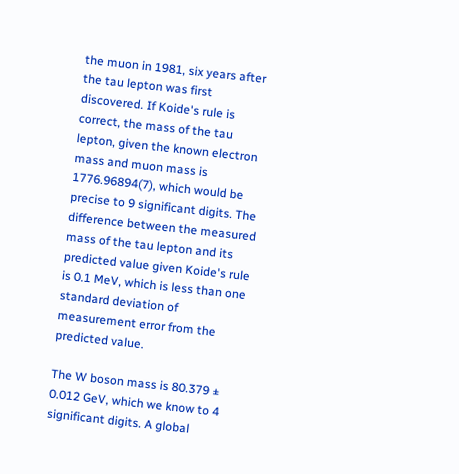the muon in 1981, six years after the tau lepton was first discovered. If Koide's rule is correct, the mass of the tau lepton, given the known electron mass and muon mass is 1776.96894(7), which would be precise to 9 significant digits. The difference between the measured mass of the tau lepton and its predicted value given Koide's rule is 0.1 MeV, which is less than one standard deviation of measurement error from the predicted value.

The W boson mass is 80.379 ± 0.012 GeV, which we know to 4 significant digits. A global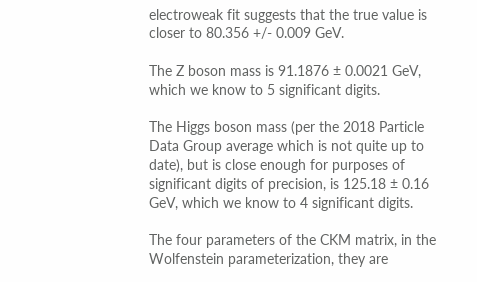electroweak fit suggests that the true value is closer to 80.356 +/- 0.009 GeV.

The Z boson mass is 91.1876 ± 0.0021 GeV, which we know to 5 significant digits.

The Higgs boson mass (per the 2018 Particle Data Group average which is not quite up to date), but is close enough for purposes of significant digits of precision, is 125.18 ± 0.16 GeV, which we know to 4 significant digits.

The four parameters of the CKM matrix, in the Wolfenstein parameterization, they are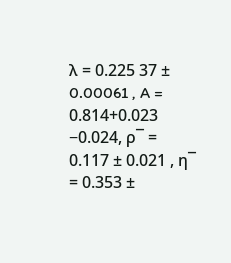λ = 0.225 37 ± 0.00061 , A = 0.814+0.023 −0.024, ρ¯ = 0.117 ± 0.021 , η¯ = 0.353 ±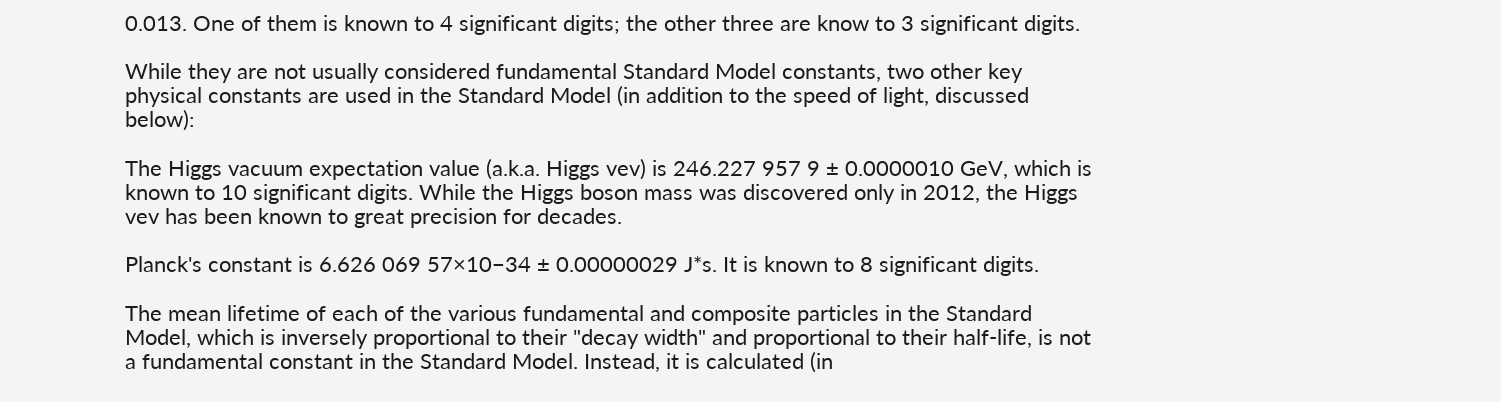0.013. One of them is known to 4 significant digits; the other three are know to 3 significant digits.

While they are not usually considered fundamental Standard Model constants, two other key physical constants are used in the Standard Model (in addition to the speed of light, discussed below):

The Higgs vacuum expectation value (a.k.a. Higgs vev) is 246.227 957 9 ± 0.0000010 GeV, which is known to 10 significant digits. While the Higgs boson mass was discovered only in 2012, the Higgs vev has been known to great precision for decades.

Planck's constant is 6.626 069 57×10−34 ± 0.00000029 J*s. It is known to 8 significant digits.

The mean lifetime of each of the various fundamental and composite particles in the Standard Model, which is inversely proportional to their "decay width" and proportional to their half-life, is not a fundamental constant in the Standard Model. Instead, it is calculated (in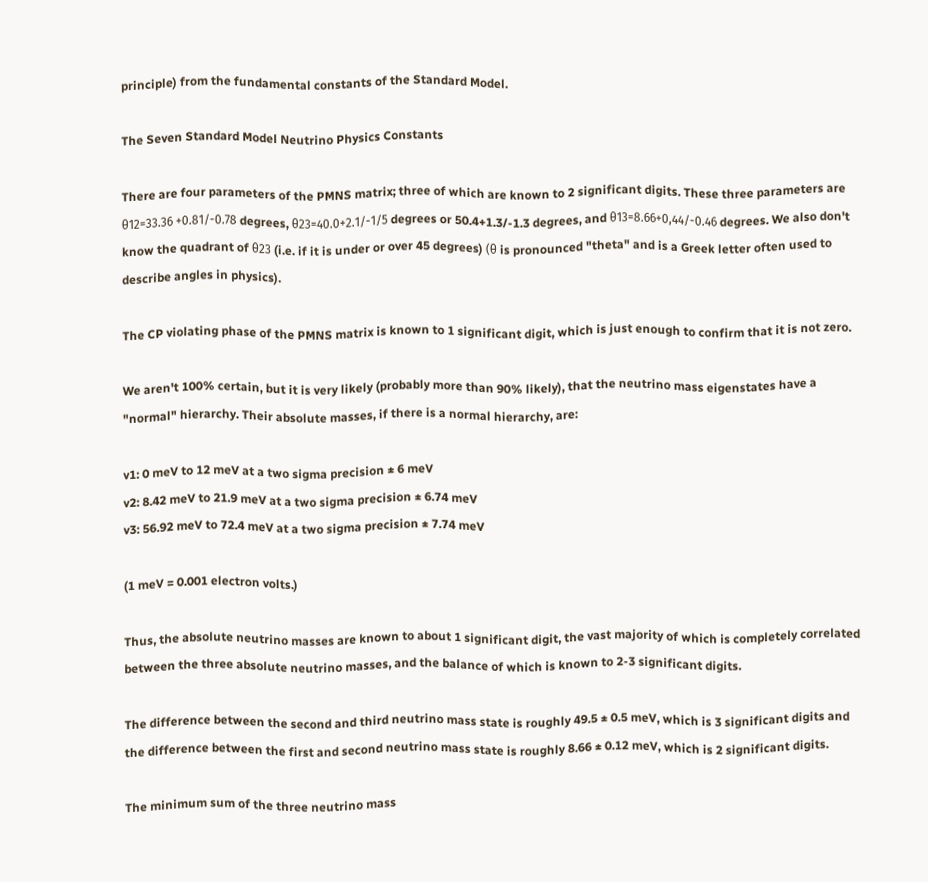principle) from the fundamental constants of the Standard Model.

The Seven Standard Model Neutrino Physics Constants

There are four parameters of the PMNS matrix; three of which are known to 2 significant digits. These three parameters are θ12=33.36 +0.81/-0.78 degrees, θ23=40.0+2.1/-1/5 degrees or 50.4+1.3/-1.3 degrees, and θ13=8.66+0,44/-0.46 degrees. We also don't know the quadrant of θ23 (i.e. if it is under or over 45 degrees) (θ is pronounced "theta" and is a Greek letter often used to describe angles in physics).

The CP violating phase of the PMNS matrix is known to 1 significant digit, which is just enough to confirm that it is not zero.

We aren't 100% certain, but it is very likely (probably more than 90% likely), that the neutrino mass eigenstates have a "normal" hierarchy. Their absolute masses, if there is a normal hierarchy, are:

v1: 0 meV to 12 meV at a two sigma precision ± 6 meV
v2: 8.42 meV to 21.9 meV at a two sigma precision ± 6.74 meV
v3: 56.92 meV to 72.4 meV at a two sigma precision ± 7.74 meV

(1 meV = 0.001 electron volts.)

Thus, the absolute neutrino masses are known to about 1 significant digit, the vast majority of which is completely correlated between the three absolute neutrino masses, and the balance of which is known to 2-3 significant digits.

The difference between the second and third neutrino mass state is roughly 49.5 ± 0.5 meV, which is 3 significant digits and the difference between the first and second neutrino mass state is roughly 8.66 ± 0.12 meV, which is 2 significant digits.

The minimum sum of the three neutrino mass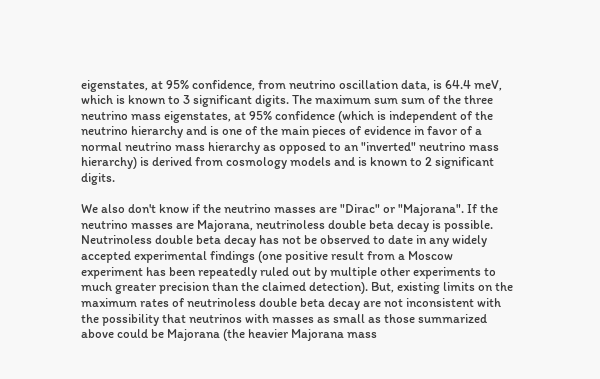eigenstates, at 95% confidence, from neutrino oscillation data, is 64.4 meV, which is known to 3 significant digits. The maximum sum sum of the three neutrino mass eigenstates, at 95% confidence (which is independent of the neutrino hierarchy and is one of the main pieces of evidence in favor of a normal neutrino mass hierarchy as opposed to an "inverted" neutrino mass hierarchy) is derived from cosmology models and is known to 2 significant digits.

We also don't know if the neutrino masses are "Dirac" or "Majorana". If the neutrino masses are Majorana, neutrinoless double beta decay is possible. Neutrinoless double beta decay has not be observed to date in any widely accepted experimental findings (one positive result from a Moscow experiment has been repeatedly ruled out by multiple other experiments to much greater precision than the claimed detection). But, existing limits on the maximum rates of neutrinoless double beta decay are not inconsistent with the possibility that neutrinos with masses as small as those summarized above could be Majorana (the heavier Majorana mass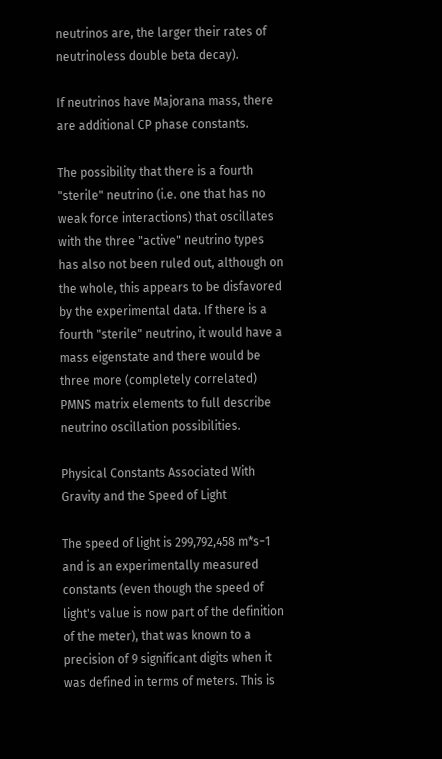neutrinos are, the larger their rates of neutrinoless double beta decay).

If neutrinos have Majorana mass, there are additional CP phase constants.

The possibility that there is a fourth "sterile" neutrino (i.e. one that has no weak force interactions) that oscillates with the three "active" neutrino types has also not been ruled out, although on the whole, this appears to be disfavored by the experimental data. If there is a fourth "sterile" neutrino, it would have a mass eigenstate and there would be three more (completely correlated) PMNS matrix elements to full describe neutrino oscillation possibilities.

Physical Constants Associated With Gravity and the Speed of Light

The speed of light is 299,792,458 m*s−1 and is an experimentally measured constants (even though the speed of light's value is now part of the definition of the meter), that was known to a precision of 9 significant digits when it was defined in terms of meters. This is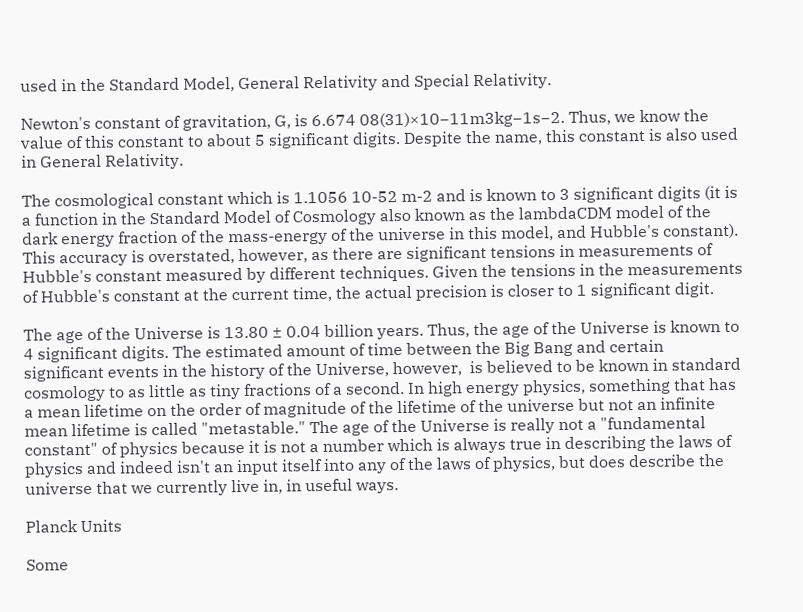used in the Standard Model, General Relativity and Special Relativity.

Newton's constant of gravitation, G, is 6.674 08(31)×10−11m3kg−1s−2. Thus, we know the value of this constant to about 5 significant digits. Despite the name, this constant is also used in General Relativity.

The cosmological constant which is 1.1056 10-52 m-2 and is known to 3 significant digits (it is a function in the Standard Model of Cosmology also known as the lambdaCDM model of the dark energy fraction of the mass-energy of the universe in this model, and Hubble's constant). This accuracy is overstated, however, as there are significant tensions in measurements of Hubble's constant measured by different techniques. Given the tensions in the measurements of Hubble's constant at the current time, the actual precision is closer to 1 significant digit.

The age of the Universe is 13.80 ± 0.04 billion years. Thus, the age of the Universe is known to 4 significant digits. The estimated amount of time between the Big Bang and certain significant events in the history of the Universe, however,  is believed to be known in standard cosmology to as little as tiny fractions of a second. In high energy physics, something that has a mean lifetime on the order of magnitude of the lifetime of the universe but not an infinite mean lifetime is called "metastable." The age of the Universe is really not a "fundamental constant" of physics because it is not a number which is always true in describing the laws of physics and indeed isn't an input itself into any of the laws of physics, but does describe the universe that we currently live in, in useful ways.

Planck Units

Some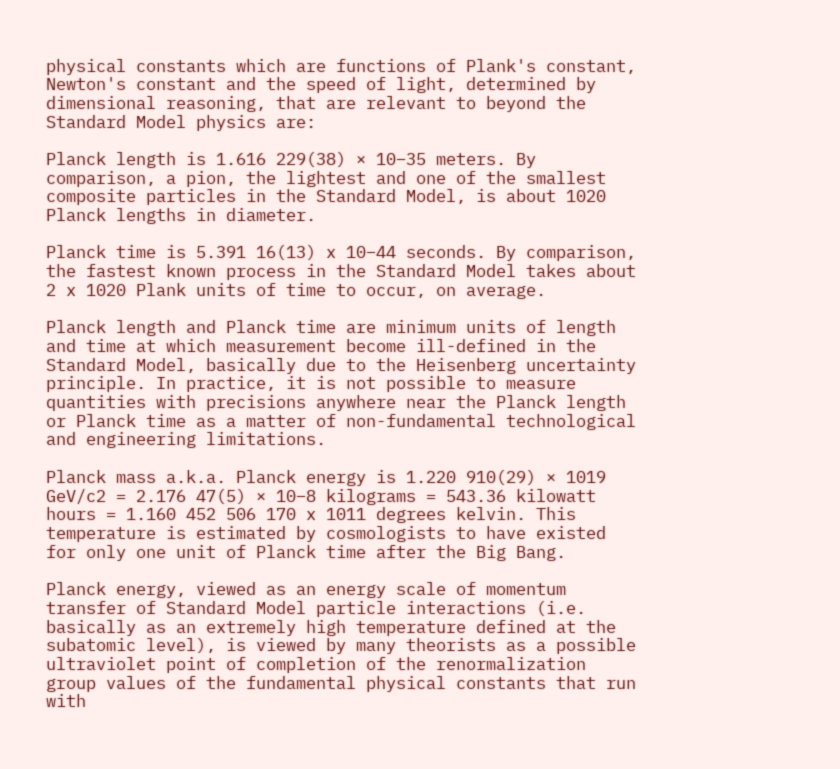physical constants which are functions of Plank's constant, Newton's constant and the speed of light, determined by dimensional reasoning, that are relevant to beyond the Standard Model physics are:

Planck length is 1.616 229(38) × 10−35 meters. By comparison, a pion, the lightest and one of the smallest composite particles in the Standard Model, is about 1020 Planck lengths in diameter.

Planck time is 5.391 16(13) x 10−44 seconds. By comparison, the fastest known process in the Standard Model takes about 2 x 1020 Plank units of time to occur, on average.

Planck length and Planck time are minimum units of length and time at which measurement become ill-defined in the Standard Model, basically due to the Heisenberg uncertainty principle. In practice, it is not possible to measure quantities with precisions anywhere near the Planck length or Planck time as a matter of non-fundamental technological and engineering limitations.

Planck mass a.k.a. Planck energy is 1.220 910(29) × 1019 GeV/c2 = 2.176 47(5) × 10−8 kilograms = 543.36 kilowatt hours = 1.160 452 506 170 x 1011 degrees kelvin. This temperature is estimated by cosmologists to have existed for only one unit of Planck time after the Big Bang.

Planck energy, viewed as an energy scale of momentum transfer of Standard Model particle interactions (i.e. basically as an extremely high temperature defined at the subatomic level), is viewed by many theorists as a possible ultraviolet point of completion of the renormalization group values of the fundamental physical constants that run with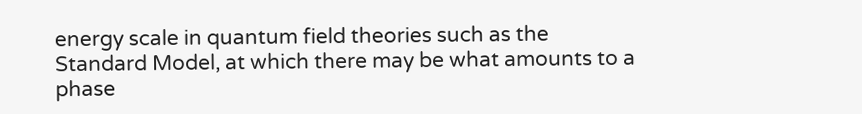energy scale in quantum field theories such as the Standard Model, at which there may be what amounts to a phase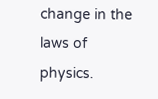change in the laws of physics.